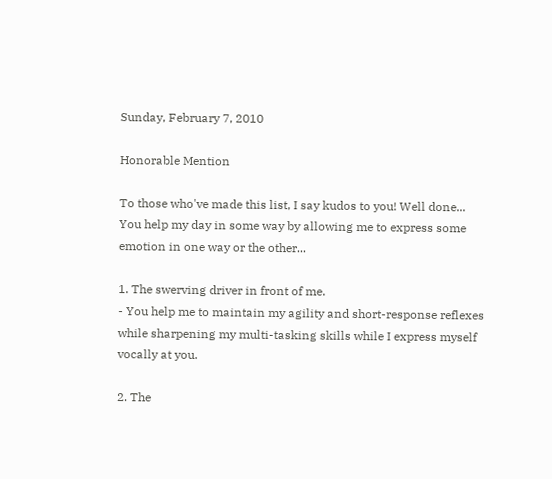Sunday, February 7, 2010

Honorable Mention

To those who've made this list, I say kudos to you! Well done...
You help my day in some way by allowing me to express some emotion in one way or the other...

1. The swerving driver in front of me.
- You help me to maintain my agility and short-response reflexes while sharpening my multi-tasking skills while I express myself vocally at you.

2. The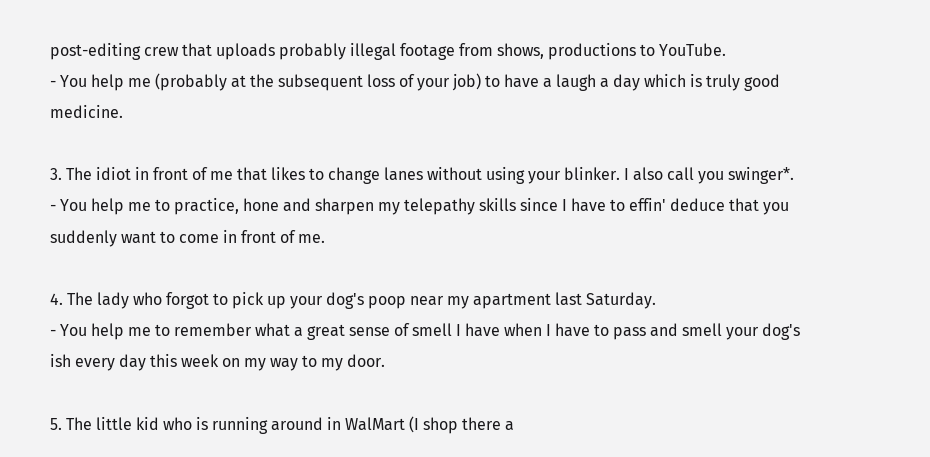post-editing crew that uploads probably illegal footage from shows, productions to YouTube.
- You help me (probably at the subsequent loss of your job) to have a laugh a day which is truly good medicine.

3. The idiot in front of me that likes to change lanes without using your blinker. I also call you swinger*.
- You help me to practice, hone and sharpen my telepathy skills since I have to effin' deduce that you suddenly want to come in front of me.

4. The lady who forgot to pick up your dog's poop near my apartment last Saturday.
- You help me to remember what a great sense of smell I have when I have to pass and smell your dog's ish every day this week on my way to my door.

5. The little kid who is running around in WalMart (I shop there a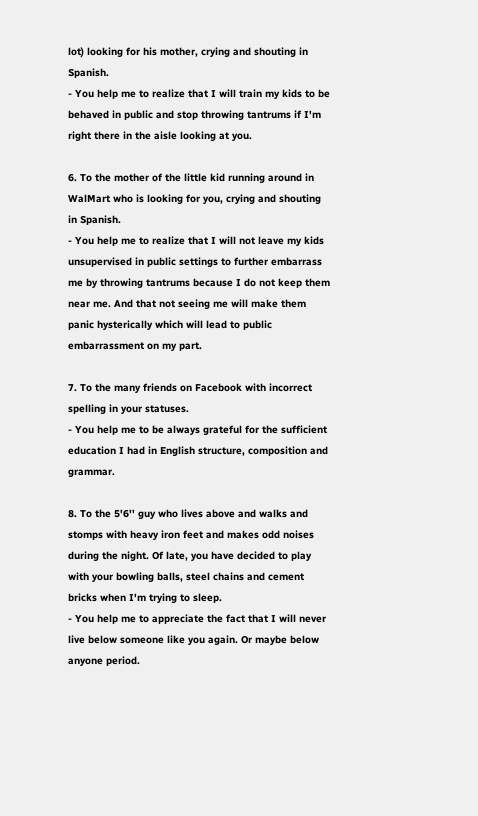lot) looking for his mother, crying and shouting in Spanish.
- You help me to realize that I will train my kids to be behaved in public and stop throwing tantrums if I'm right there in the aisle looking at you.

6. To the mother of the little kid running around in WalMart who is looking for you, crying and shouting in Spanish.
- You help me to realize that I will not leave my kids unsupervised in public settings to further embarrass me by throwing tantrums because I do not keep them near me. And that not seeing me will make them panic hysterically which will lead to public embarrassment on my part.

7. To the many friends on Facebook with incorrect spelling in your statuses.
- You help me to be always grateful for the sufficient education I had in English structure, composition and grammar.

8. To the 5'6'' guy who lives above and walks and stomps with heavy iron feet and makes odd noises during the night. Of late, you have decided to play with your bowling balls, steel chains and cement bricks when I'm trying to sleep.
- You help me to appreciate the fact that I will never live below someone like you again. Or maybe below anyone period.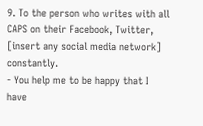9. To the person who writes with all CAPS on their Facebook, Twitter, [insert any social media network] constantly.
- You help me to be happy that I have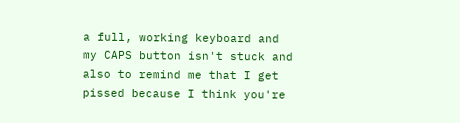a full, working keyboard and my CAPS button isn't stuck and also to remind me that I get pissed because I think you're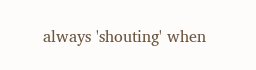always 'shouting' when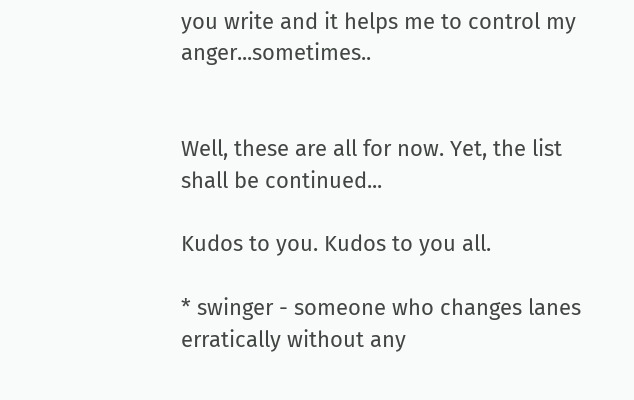you write and it helps me to control my anger...sometimes..


Well, these are all for now. Yet, the list shall be continued...

Kudos to you. Kudos to you all.

* swinger - someone who changes lanes erratically without any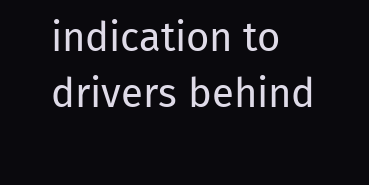indication to drivers behind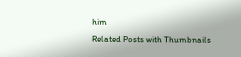him
Related Posts with Thumbnails